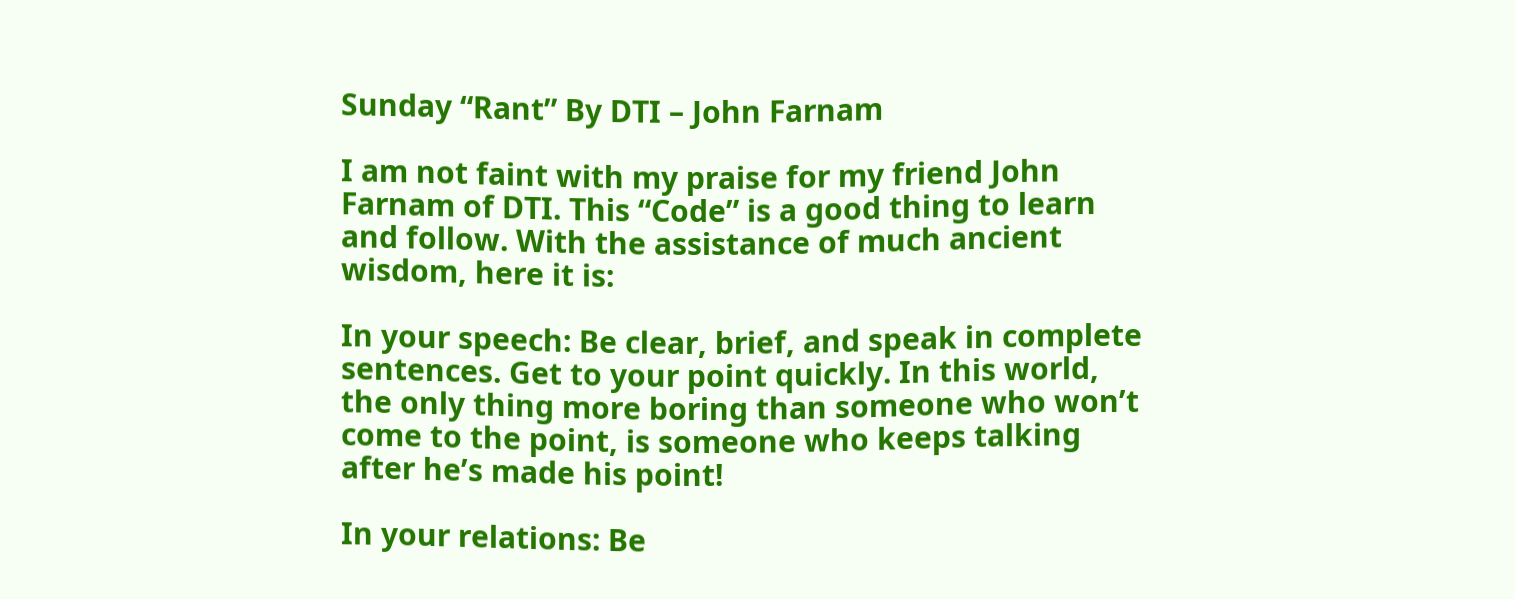Sunday “Rant” By DTI – John Farnam

I am not faint with my praise for my friend John Farnam of DTI. This “Code” is a good thing to learn and follow. With the assistance of much ancient wisdom, here it is:

In your speech: Be clear, brief, and speak in complete sentences. Get to your point quickly. In this world, the only thing more boring than someone who won’t come to the point, is someone who keeps talking after he’s made his point!

In your relations: Be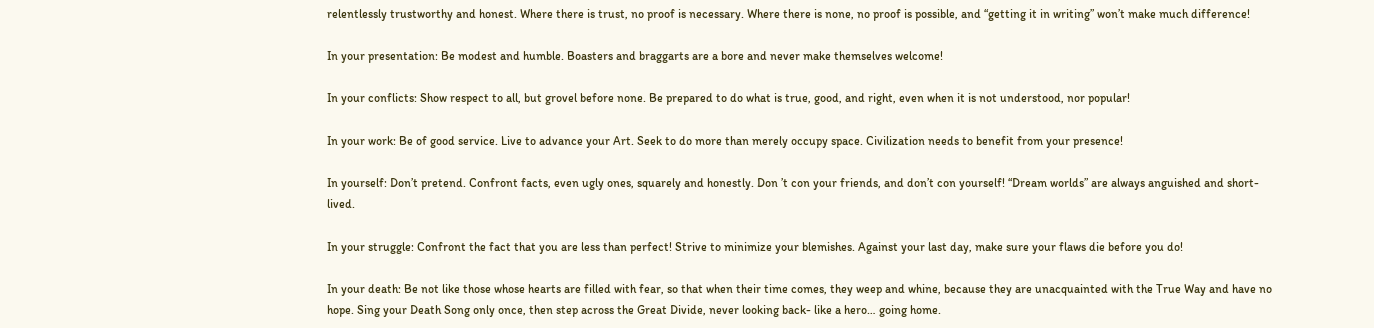relentlessly trustworthy and honest. Where there is trust, no proof is necessary. Where there is none, no proof is possible, and “getting it in writing” won’t make much difference!

In your presentation: Be modest and humble. Boasters and braggarts are a bore and never make themselves welcome!

In your conflicts: Show respect to all, but grovel before none. Be prepared to do what is true, good, and right, even when it is not understood, nor popular!

In your work: Be of good service. Live to advance your Art. Seek to do more than merely occupy space. Civilization needs to benefit from your presence!

In yourself: Don’t pretend. Confront facts, even ugly ones, squarely and honestly. Don ’t con your friends, and don’t con yourself! “Dream worlds” are always anguished and short-lived.

In your struggle: Confront the fact that you are less than perfect! Strive to minimize your blemishes. Against your last day, make sure your flaws die before you do!

In your death: Be not like those whose hearts are filled with fear, so that when their time comes, they weep and whine, because they are unacquainted with the True Way and have no hope. Sing your Death Song only once, then step across the Great Divide, never looking back- like a hero… going home.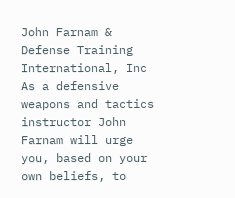John Farnam & Defense Training International, Inc
As a defensive weapons and tactics instructor John Farnam will urge you, based on your own beliefs, to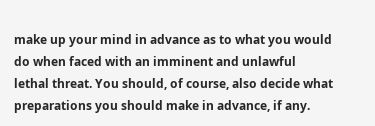make up your mind in advance as to what you would do when faced with an imminent and unlawful lethal threat. You should, of course, also decide what preparations you should make in advance, if any.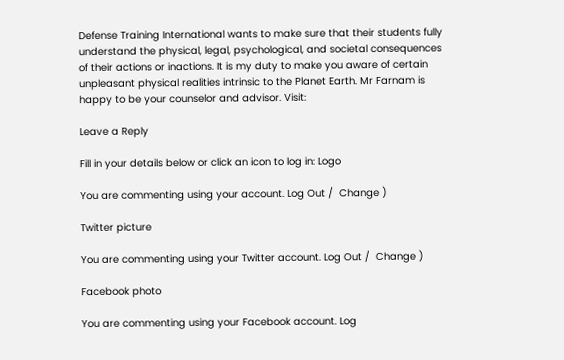Defense Training International wants to make sure that their students fully understand the physical, legal, psychological, and societal consequences of their actions or inactions. It is my duty to make you aware of certain unpleasant physical realities intrinsic to the Planet Earth. Mr Farnam is happy to be your counselor and advisor. Visit:

Leave a Reply

Fill in your details below or click an icon to log in: Logo

You are commenting using your account. Log Out /  Change )

Twitter picture

You are commenting using your Twitter account. Log Out /  Change )

Facebook photo

You are commenting using your Facebook account. Log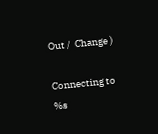Out /  Change )

Connecting to %s